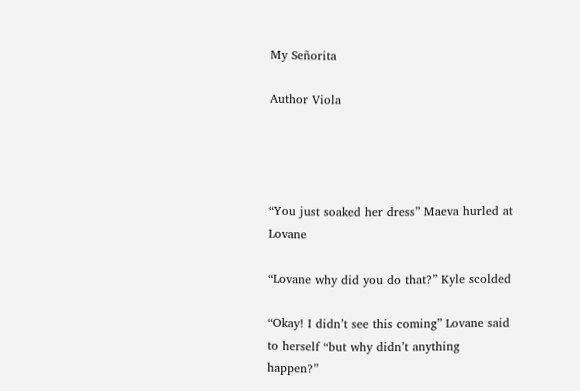My Señorita

Author Viola




“You just soaked her dress” Maeva hurled at Lovane

“Lovane why did you do that?” Kyle scolded

“Okay! I didn’t see this coming” Lovane said to herself “but why didn’t anything happen?”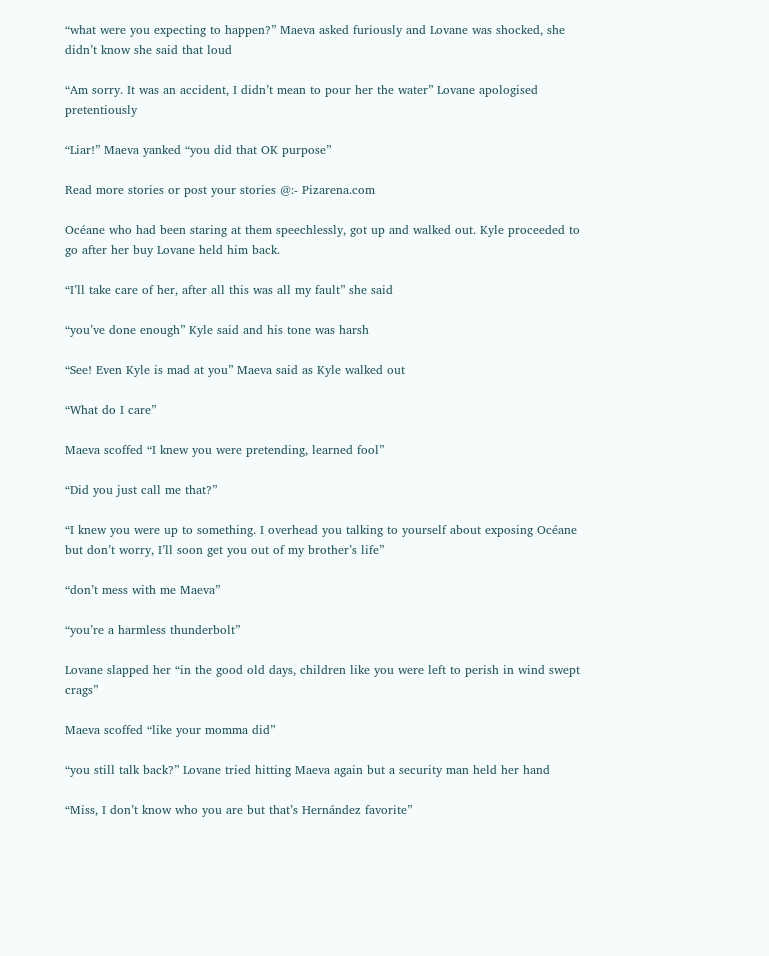“what were you expecting to happen?” Maeva asked furiously and Lovane was shocked, she didn’t know she said that loud

“Am sorry. It was an accident, I didn’t mean to pour her the water” Lovane apologised pretentiously

“Liar!” Maeva yanked “you did that OK purpose”

Read more stories or post your stories @:- Pizarena.com

Océane who had been staring at them speechlessly, got up and walked out. Kyle proceeded to go after her buy Lovane held him back.

“I’ll take care of her, after all this was all my fault” she said

“you’ve done enough” Kyle said and his tone was harsh

“See! Even Kyle is mad at you” Maeva said as Kyle walked out

“What do I care”

Maeva scoffed “I knew you were pretending, learned fool”

“Did you just call me that?”

“I knew you were up to something. I overhead you talking to yourself about exposing Océane but don’t worry, I’ll soon get you out of my brother’s life”

“don’t mess with me Maeva”

“you’re a harmless thunderbolt”

Lovane slapped her “in the good old days, children like you were left to perish in wind swept crags”

Maeva scoffed “like your momma did”

“you still talk back?” Lovane tried hitting Maeva again but a security man held her hand

“Miss, I don’t know who you are but that’s Hernández favorite”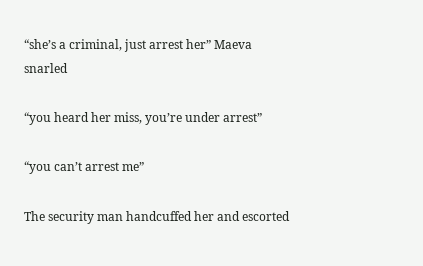“she’s a criminal, just arrest her” Maeva snarled

“you heard her miss, you’re under arrest”

“you can’t arrest me”

The security man handcuffed her and escorted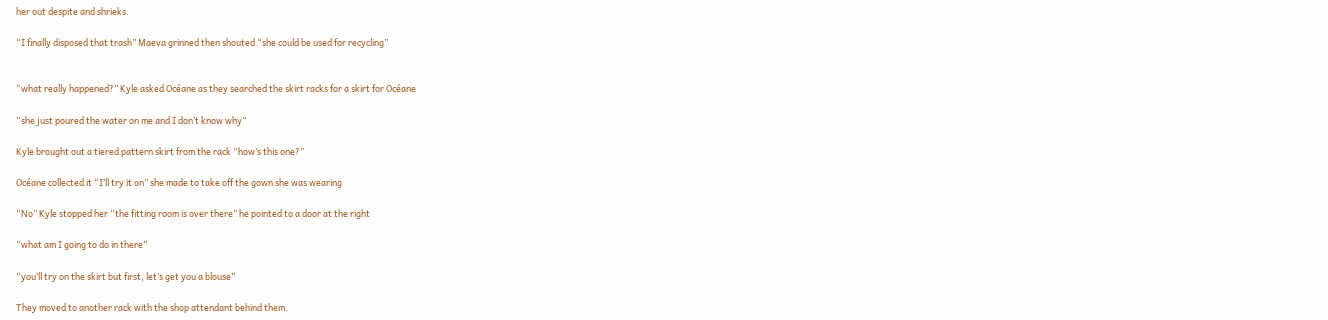her out despite and shrieks.

“I finally disposed that trash” Maeva grinned then shouted “she could be used for recycling”


“what really happened?” Kyle asked Océane as they searched the skirt racks for a skirt for Océane

“she just poured the water on me and I don’t know why”

Kyle brought out a tiered pattern skirt from the rack “how’s this one?”

Océane collected it “I’ll try it on” she made to take off the gown she was wearing

“No” Kyle stopped her “the fitting room is over there” he pointed to a door at the right

“what am I going to do in there”

“you’ll try on the skirt but first, let’s get you a blouse”

They moved to another rack with the shop attendant behind them.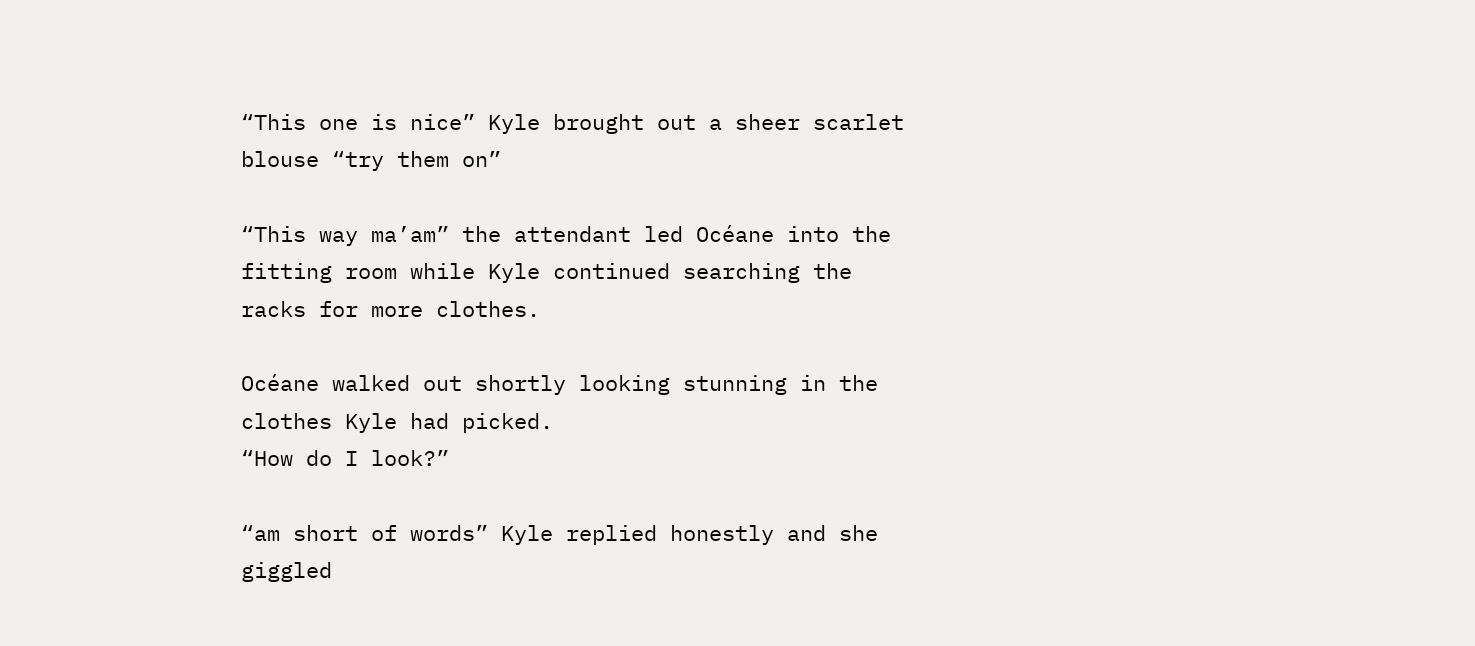“This one is nice” Kyle brought out a sheer scarlet blouse “try them on”

“This way ma’am” the attendant led Océane into the fitting room while Kyle continued searching the racks for more clothes.

Océane walked out shortly looking stunning in the clothes Kyle had picked.
“How do I look?”

“am short of words” Kyle replied honestly and she giggled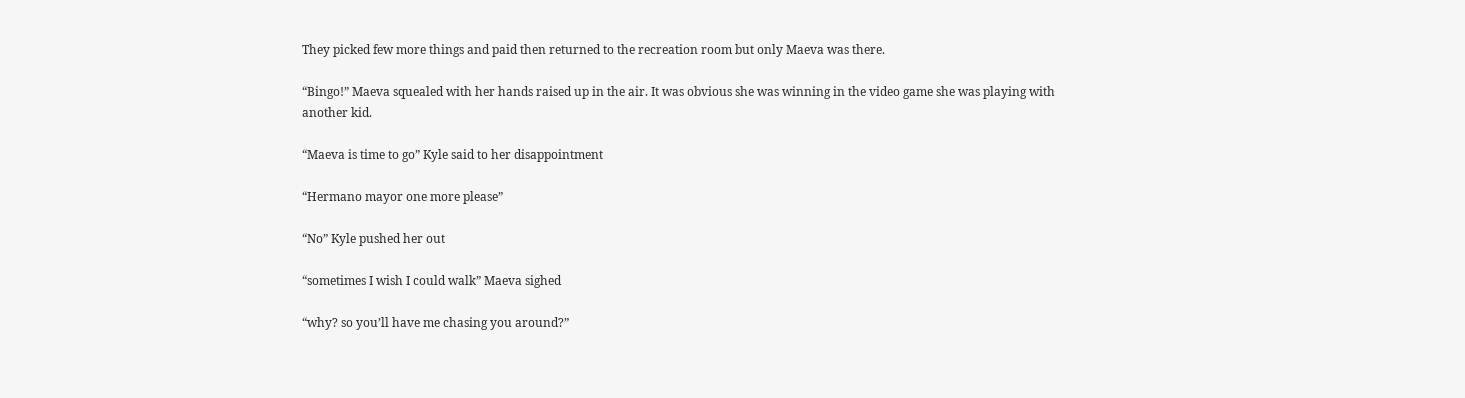They picked few more things and paid then returned to the recreation room but only Maeva was there.

“Bingo!” Maeva squealed with her hands raised up in the air. It was obvious she was winning in the video game she was playing with another kid.

“Maeva is time to go” Kyle said to her disappointment

“Hermano mayor one more please”

“No” Kyle pushed her out

“sometimes I wish I could walk” Maeva sighed

“why? so you’ll have me chasing you around?”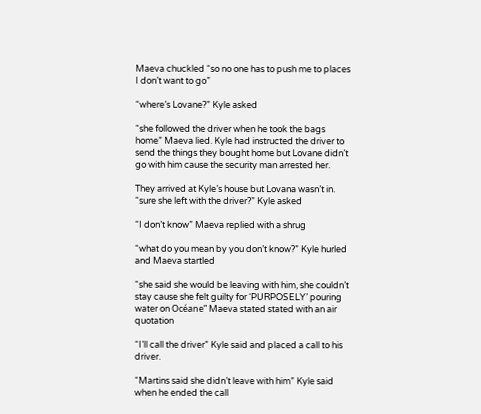Maeva chuckled “so no one has to push me to places I don’t want to go”

“where’s Lovane?” Kyle asked

“she followed the driver when he took the bags home” Maeva lied. Kyle had instructed the driver to send the things they bought home but Lovane didn’t go with him cause the security man arrested her.

They arrived at Kyle’s house but Lovana wasn’t in.
“sure she left with the driver?” Kyle asked

“I don’t know” Maeva replied with a shrug

“what do you mean by you don’t know?” Kyle hurled and Maeva startled

“she said she would be leaving with him, she couldn’t stay cause she felt guilty for ‘PURPOSELY’ pouring water on Océane” Maeva stated stated with an air quotation

“I’ll call the driver” Kyle said and placed a call to his driver.

“Martins said she didn’t leave with him” Kyle said when he ended the call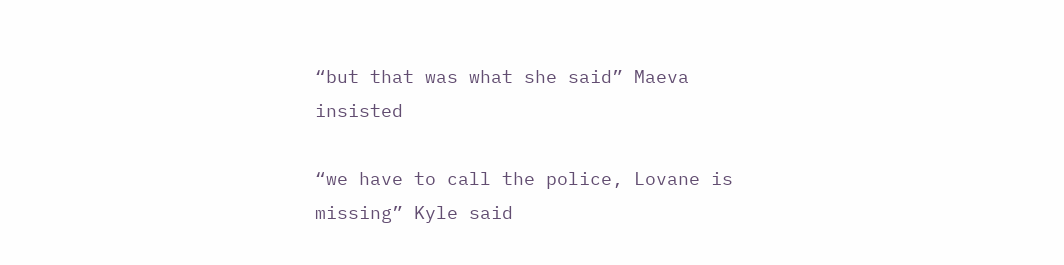“but that was what she said” Maeva insisted

“we have to call the police, Lovane is missing” Kyle said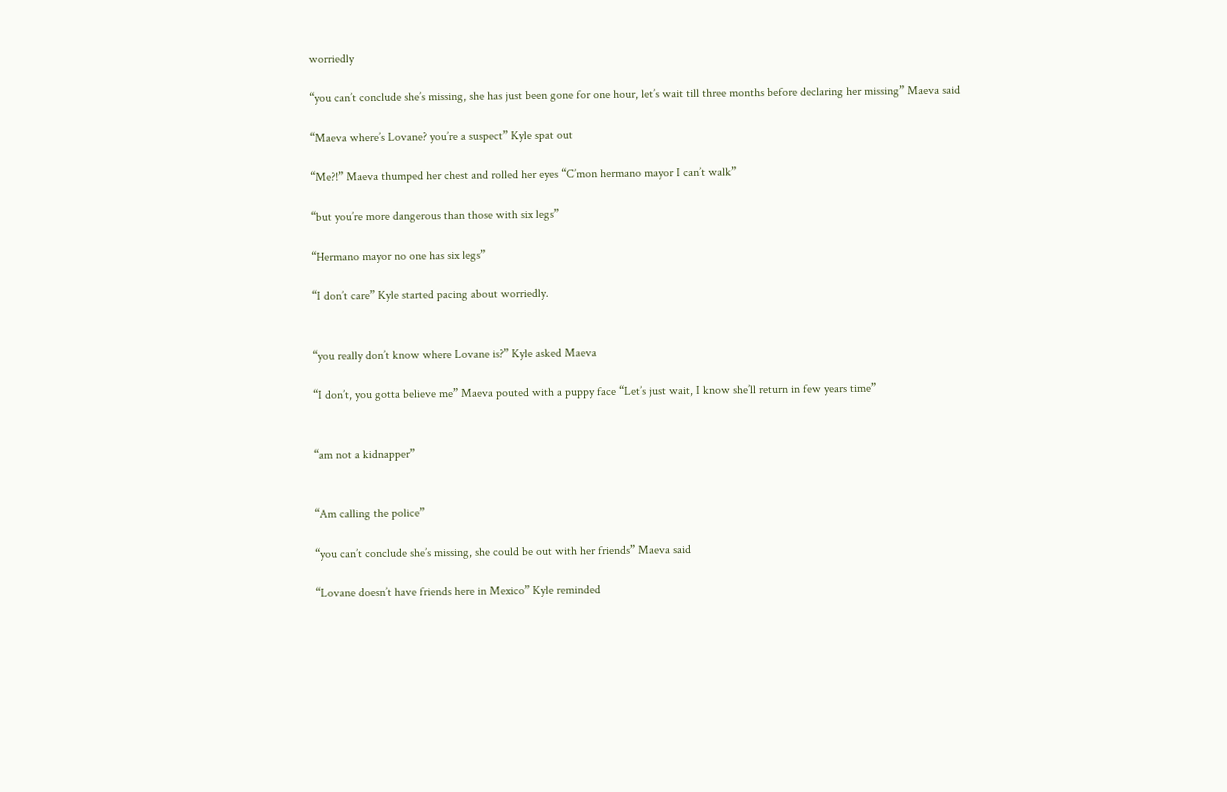worriedly

“you can’t conclude she’s missing, she has just been gone for one hour, let’s wait till three months before declaring her missing” Maeva said

“Maeva where’s Lovane? you’re a suspect” Kyle spat out

“Me?!” Maeva thumped her chest and rolled her eyes “C’mon hermano mayor I can’t walk”

“but you’re more dangerous than those with six legs”

“Hermano mayor no one has six legs”

“I don’t care” Kyle started pacing about worriedly.


“you really don’t know where Lovane is?” Kyle asked Maeva

“I don’t, you gotta believe me” Maeva pouted with a puppy face “Let’s just wait, I know she’ll return in few years time”


“am not a kidnapper”


“Am calling the police”

“you can’t conclude she’s missing, she could be out with her friends” Maeva said

“Lovane doesn’t have friends here in Mexico” Kyle reminded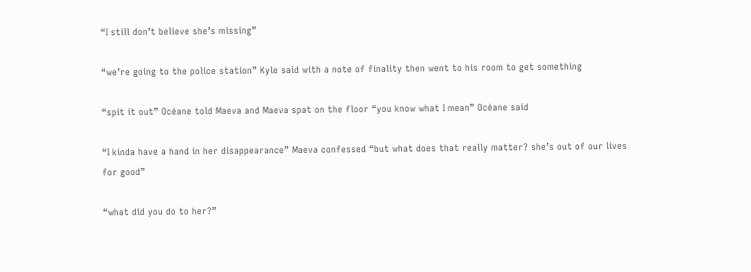“I still don’t believe she’s missing”

“we’re going to the police station” Kyle said with a note of finality then went to his room to get something

“spit it out” Océane told Maeva and Maeva spat on the floor “you know what I mean” Océane said

“I kinda have a hand in her disappearance” Maeva confessed “but what does that really matter? she’s out of our lives for good”

“what did you do to her?”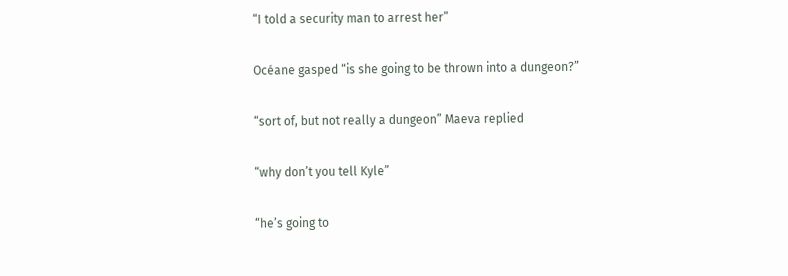“I told a security man to arrest her”

Océane gasped “is she going to be thrown into a dungeon?”

“sort of, but not really a dungeon” Maeva replied

“why don’t you tell Kyle”

“he’s going to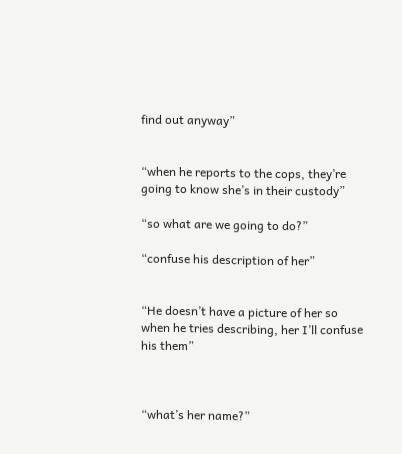find out anyway”


“when he reports to the cops, they’re going to know she’s in their custody”

“so what are we going to do?”

“confuse his description of her”


“He doesn’t have a picture of her so when he tries describing, her I’ll confuse his them”



“what’s her name?”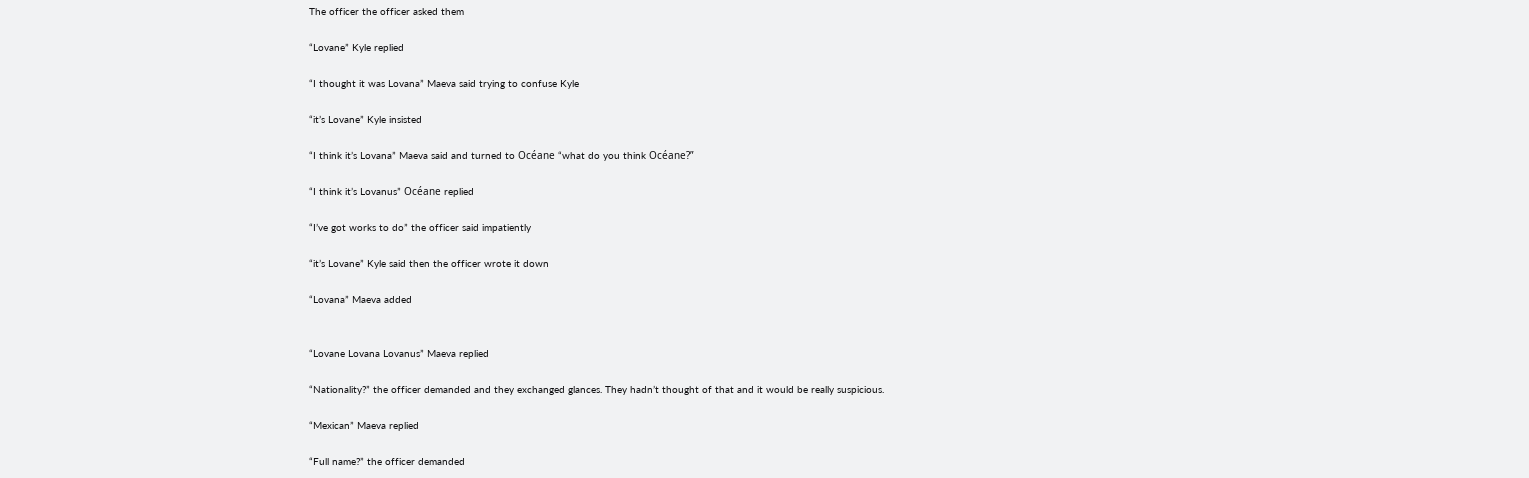The officer the officer asked them

“Lovane” Kyle replied

“I thought it was Lovana” Maeva said trying to confuse Kyle

“it’s Lovane” Kyle insisted

“I think it’s Lovana” Maeva said and turned to Océane “what do you think Océane?”

“I think it’s Lovanus” Océane replied

“I’ve got works to do” the officer said impatiently

“it’s Lovane” Kyle said then the officer wrote it down

“Lovana” Maeva added


“Lovane Lovana Lovanus” Maeva replied

“Nationality?” the officer demanded and they exchanged glances. They hadn’t thought of that and it would be really suspicious.

“Mexican” Maeva replied

“Full name?” the officer demanded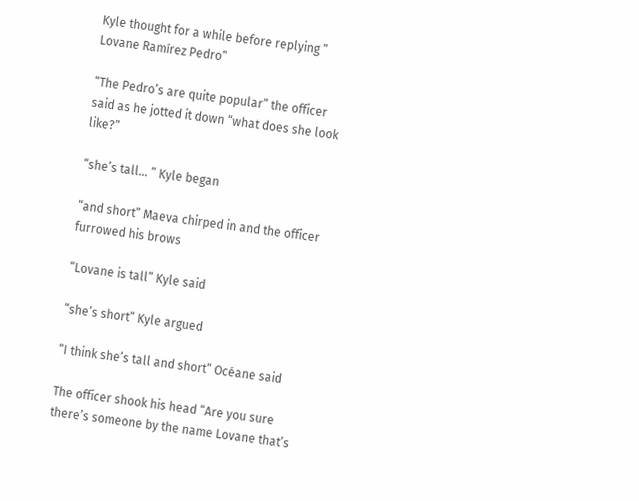Kyle thought for a while before replying ” Lovane Ramírez Pedro”

“The Pedro’s are quite popular” the officer said as he jotted it down “what does she look like?”

“she’s tall… ” Kyle began

“and short” Maeva chirped in and the officer furrowed his brows

“Lovane is tall” Kyle said

“she’s short” Kyle argued

“I think she’s tall and short” Océane said

The officer shook his head “Are you sure there’s someone by the name Lovane that’s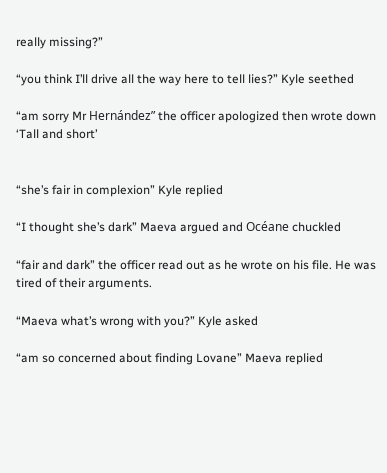really missing?”

“you think I’ll drive all the way here to tell lies?” Kyle seethed

“am sorry Mr Hernández” the officer apologized then wrote down ‘Tall and short’


“she’s fair in complexion” Kyle replied

“I thought she’s dark” Maeva argued and Océane chuckled

“fair and dark” the officer read out as he wrote on his file. He was tired of their arguments.

“Maeva what’s wrong with you?” Kyle asked

“am so concerned about finding Lovane” Maeva replied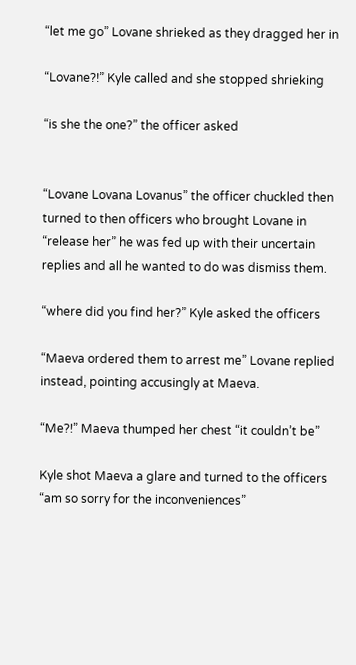“let me go” Lovane shrieked as they dragged her in

“Lovane?!” Kyle called and she stopped shrieking

“is she the one?” the officer asked


“Lovane Lovana Lovanus” the officer chuckled then turned to then officers who brought Lovane in “release her” he was fed up with their uncertain replies and all he wanted to do was dismiss them.

“where did you find her?” Kyle asked the officers

“Maeva ordered them to arrest me” Lovane replied instead, pointing accusingly at Maeva.

“Me?!” Maeva thumped her chest “it couldn’t be”

Kyle shot Maeva a glare and turned to the officers “am so sorry for the inconveniences”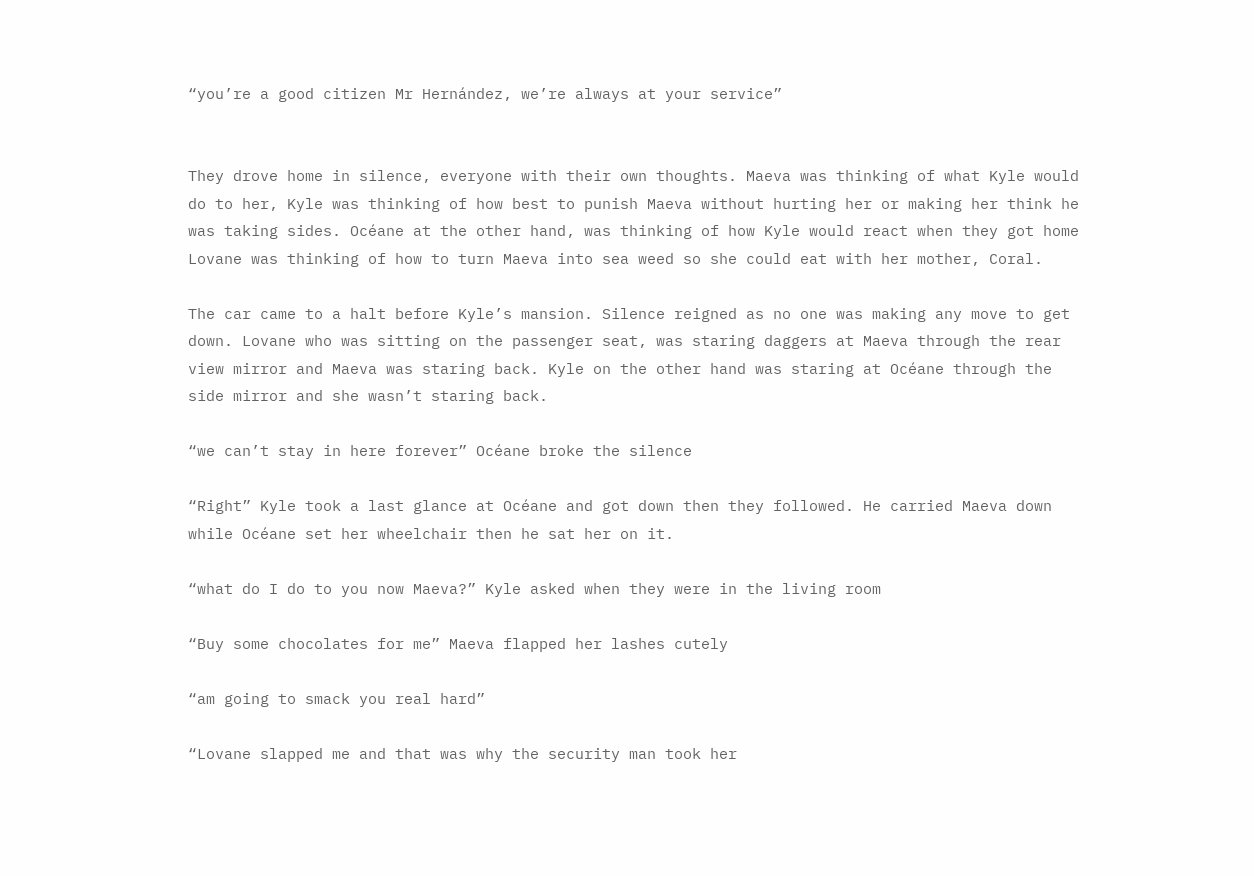“you’re a good citizen Mr Hernández, we’re always at your service”


They drove home in silence, everyone with their own thoughts. Maeva was thinking of what Kyle would do to her, Kyle was thinking of how best to punish Maeva without hurting her or making her think he was taking sides. Océane at the other hand, was thinking of how Kyle would react when they got home Lovane was thinking of how to turn Maeva into sea weed so she could eat with her mother, Coral.

The car came to a halt before Kyle’s mansion. Silence reigned as no one was making any move to get down. Lovane who was sitting on the passenger seat, was staring daggers at Maeva through the rear view mirror and Maeva was staring back. Kyle on the other hand was staring at Océane through the side mirror and she wasn’t staring back.

“we can’t stay in here forever” Océane broke the silence

“Right” Kyle took a last glance at Océane and got down then they followed. He carried Maeva down while Océane set her wheelchair then he sat her on it.

“what do I do to you now Maeva?” Kyle asked when they were in the living room

“Buy some chocolates for me” Maeva flapped her lashes cutely

“am going to smack you real hard”

“Lovane slapped me and that was why the security man took her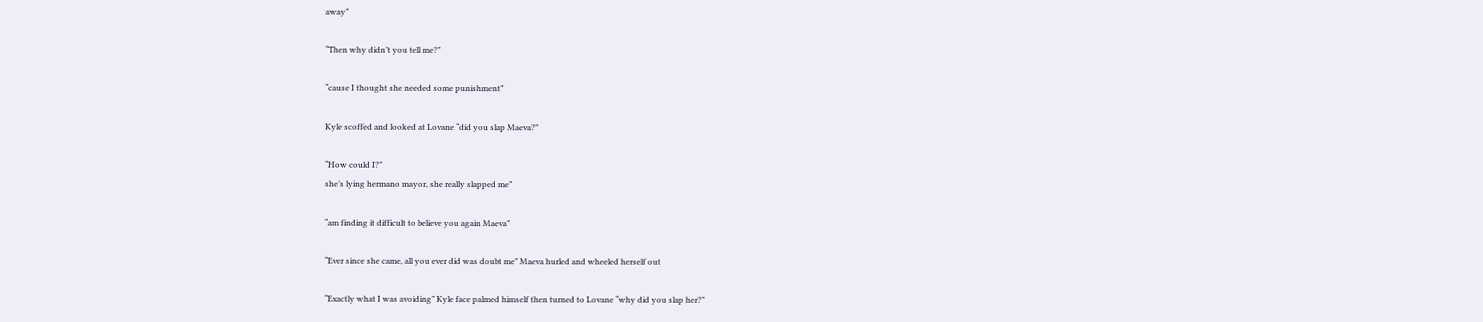away”

“Then why didn’t you tell me?”

“cause I thought she needed some punishment”

Kyle scoffed and looked at Lovane “did you slap Maeva?”

“How could I?”
she’s lying hermano mayor, she really slapped me”

“am finding it difficult to believe you again Maeva”

“Ever since she came, all you ever did was doubt me” Maeva hurled and wheeled herself out

“Exactly what I was avoiding” Kyle face palmed himself then turned to Lovane “why did you slap her?”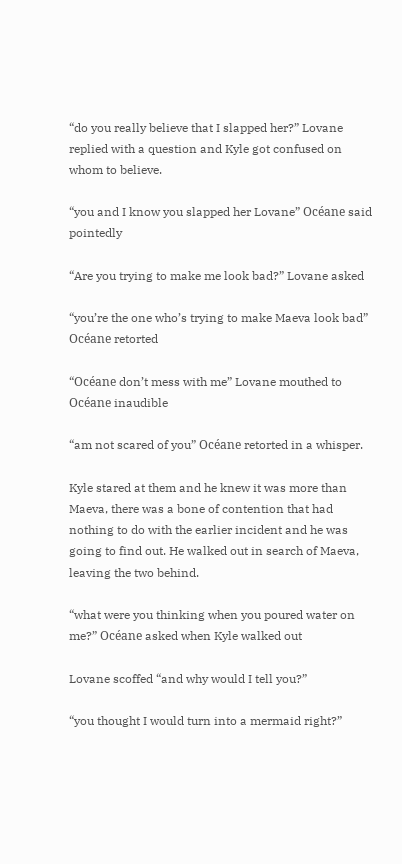“do you really believe that I slapped her?” Lovane replied with a question and Kyle got confused on whom to believe.

“you and I know you slapped her Lovane” Océane said pointedly

“Are you trying to make me look bad?” Lovane asked

“you’re the one who’s trying to make Maeva look bad” Océane retorted

“Océane don’t mess with me” Lovane mouthed to Océane inaudible

“am not scared of you” Océane retorted in a whisper.

Kyle stared at them and he knew it was more than Maeva, there was a bone of contention that had nothing to do with the earlier incident and he was going to find out. He walked out in search of Maeva, leaving the two behind.

“what were you thinking when you poured water on me?” Océane asked when Kyle walked out

Lovane scoffed “and why would I tell you?”

“you thought I would turn into a mermaid right?”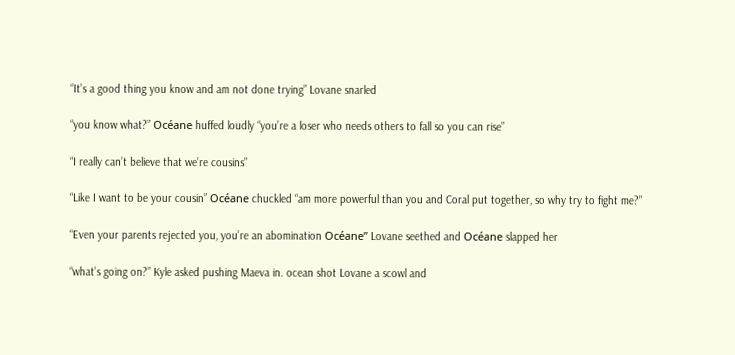“It’s a good thing you know and am not done trying” Lovane snarled

“you know what?” Océane huffed loudly “you’re a loser who needs others to fall so you can rise”

“I really can’t believe that we’re cousins”

“Like I want to be your cousin” Océane chuckled “am more powerful than you and Coral put together, so why try to fight me?”

“Even your parents rejected you, you’re an abomination Océane” Lovane seethed and Océane slapped her

“what’s going on?” Kyle asked pushing Maeva in. ocean shot Lovane a scowl and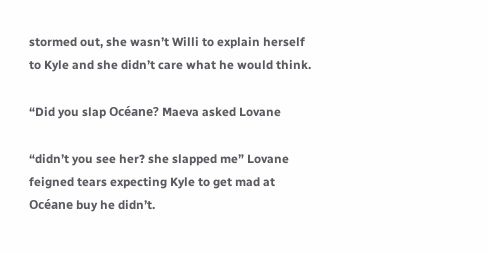stormed out, she wasn’t Willi to explain herself to Kyle and she didn’t care what he would think.

“Did you slap Océane? Maeva asked Lovane

“didn’t you see her? she slapped me” Lovane feigned tears expecting Kyle to get mad at Océane buy he didn’t.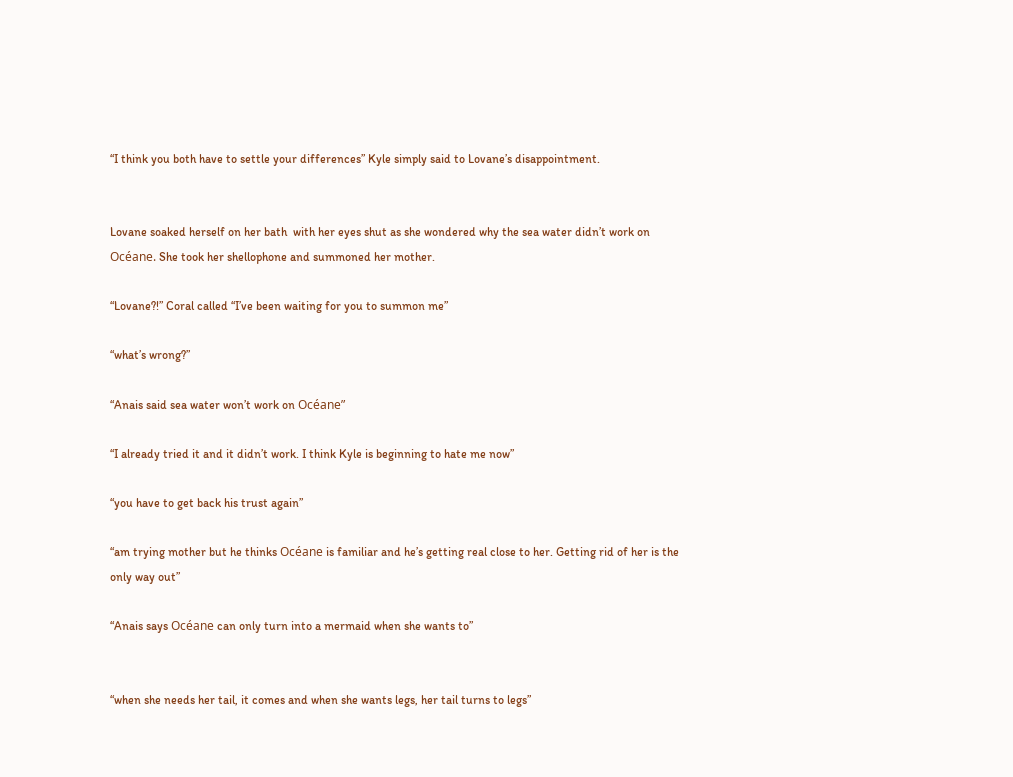“I think you both have to settle your differences” Kyle simply said to Lovane’s disappointment.


Lovane soaked herself on her bath  with her eyes shut as she wondered why the sea water didn’t work on Océane. She took her shellophone and summoned her mother.

“Lovane?!” Coral called “I’ve been waiting for you to summon me”

“what’s wrong?”

“Anais said sea water won’t work on Océane”

“I already tried it and it didn’t work. I think Kyle is beginning to hate me now”

“you have to get back his trust again”

“am trying mother but he thinks Océane is familiar and he’s getting real close to her. Getting rid of her is the only way out”

“Anais says Océane can only turn into a mermaid when she wants to”


“when she needs her tail, it comes and when she wants legs, her tail turns to legs”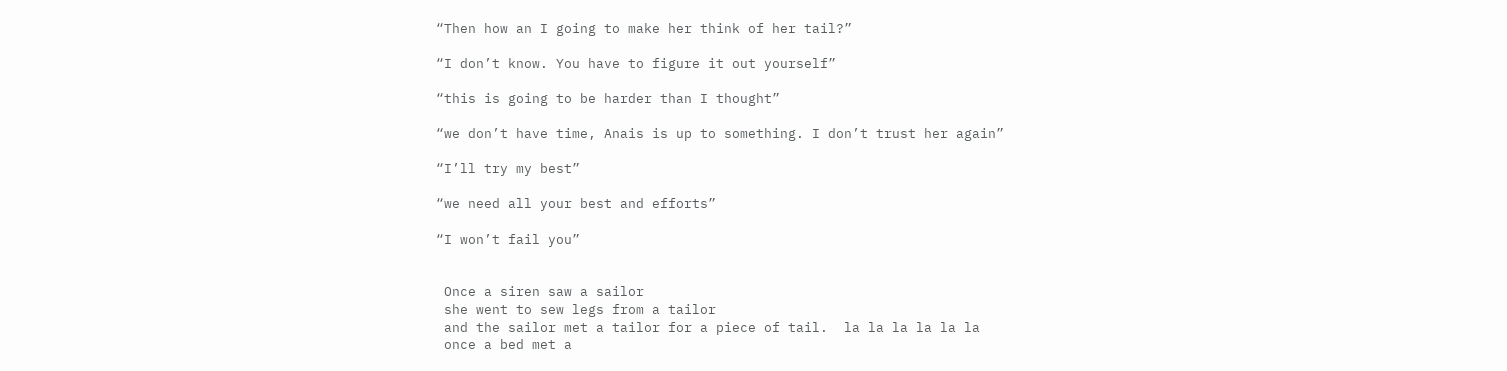“Then how an I going to make her think of her tail?”

“I don’t know. You have to figure it out yourself”

“this is going to be harder than I thought”

“we don’t have time, Anais is up to something. I don’t trust her again”

“I’ll try my best”

“we need all your best and efforts”

“I won’t fail you”


 Once a siren saw a sailor
 she went to sew legs from a tailor
 and the sailor met a tailor for a piece of tail.  la la la la la la
 once a bed met a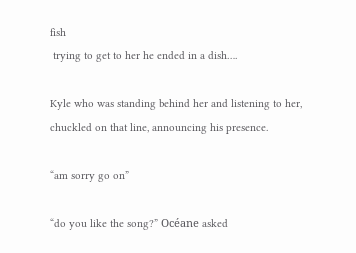fish
 trying to get to her he ended in a dish….

Kyle who was standing behind her and listening to her, chuckled on that line, announcing his presence.

“am sorry go on”

“do you like the song?” Océane asked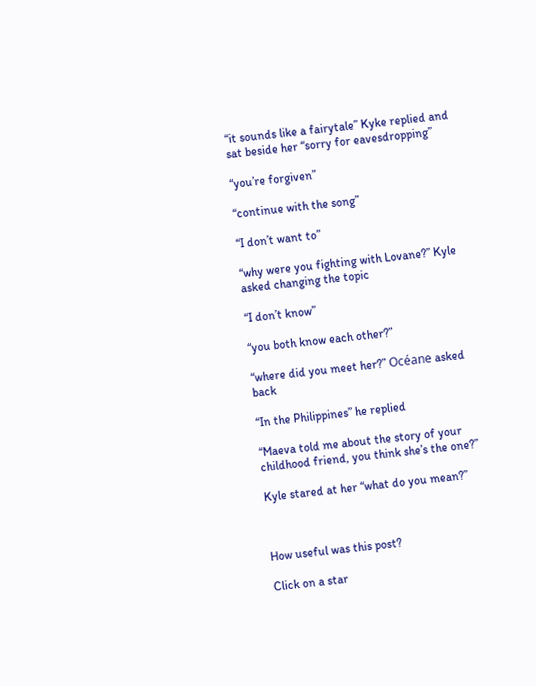“it sounds like a fairytale” Kyke replied and sat beside her “sorry for eavesdropping”

“you’re forgiven”

“continue with the song”

“I don’t want to”

“why were you fighting with Lovane?” Kyle asked changing the topic

“I don’t know”

“you both know each other?”

“where did you meet her?” Océane asked back

“In the Philippines” he replied

“Maeva told me about the story of your childhood friend, you think she’s the one?”

Kyle stared at her “what do you mean?”



How useful was this post?

Click on a star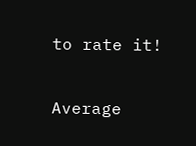to rate it!

Average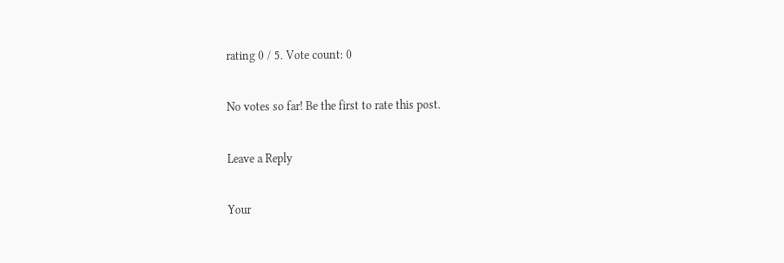rating 0 / 5. Vote count: 0

No votes so far! Be the first to rate this post.

Leave a Reply

Your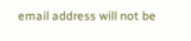email address will not be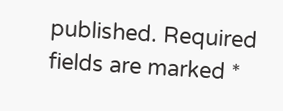published. Required fields are marked *